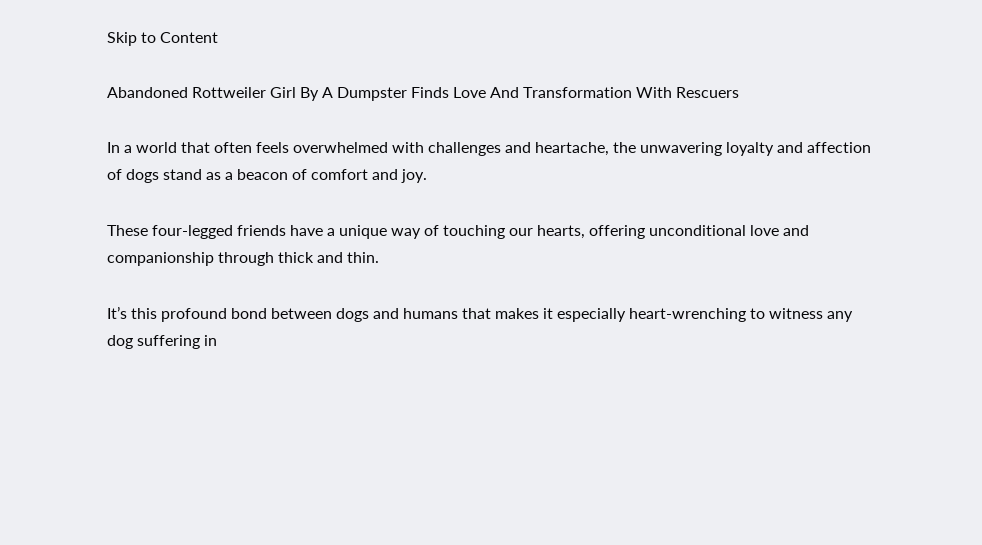Skip to Content

Abandoned Rottweiler Girl By A Dumpster Finds Love And Transformation With Rescuers

In a world that often feels overwhelmed with challenges and heartache, the unwavering loyalty and affection of dogs stand as a beacon of comfort and joy.

These four-legged friends have a unique way of touching our hearts, offering unconditional love and companionship through thick and thin.

It’s this profound bond between dogs and humans that makes it especially heart-wrenching to witness any dog suffering in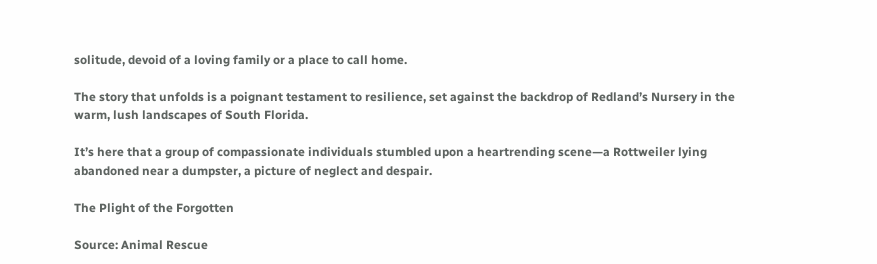solitude, devoid of a loving family or a place to call home.

The story that unfolds is a poignant testament to resilience, set against the backdrop of Redland’s Nursery in the warm, lush landscapes of South Florida.

It’s here that a group of compassionate individuals stumbled upon a heartrending scene—a Rottweiler lying abandoned near a dumpster, a picture of neglect and despair.

The Plight of the Forgotten

Source: Animal Rescue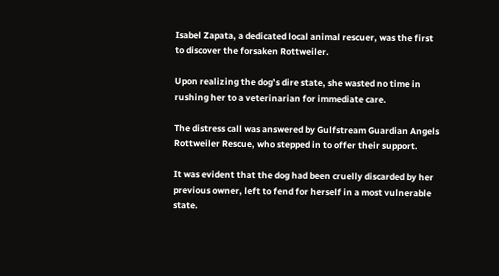Isabel Zapata, a dedicated local animal rescuer, was the first to discover the forsaken Rottweiler.

Upon realizing the dog’s dire state, she wasted no time in rushing her to a veterinarian for immediate care.

The distress call was answered by Gulfstream Guardian Angels Rottweiler Rescue, who stepped in to offer their support.

It was evident that the dog had been cruelly discarded by her previous owner, left to fend for herself in a most vulnerable state.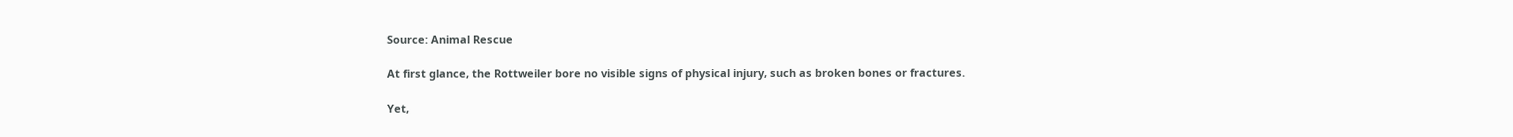Source: Animal Rescue

At first glance, the Rottweiler bore no visible signs of physical injury, such as broken bones or fractures.

Yet,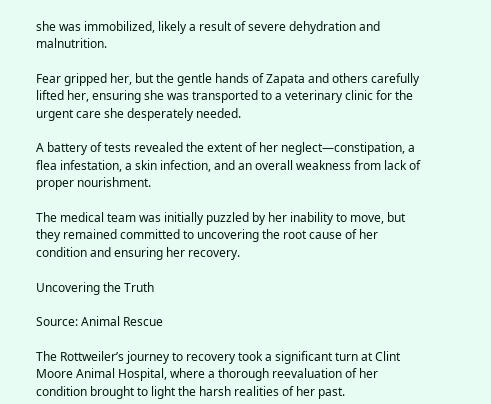she was immobilized, likely a result of severe dehydration and malnutrition.

Fear gripped her, but the gentle hands of Zapata and others carefully lifted her, ensuring she was transported to a veterinary clinic for the urgent care she desperately needed.

A battery of tests revealed the extent of her neglect—constipation, a flea infestation, a skin infection, and an overall weakness from lack of proper nourishment.

The medical team was initially puzzled by her inability to move, but they remained committed to uncovering the root cause of her condition and ensuring her recovery.

Uncovering the Truth

Source: Animal Rescue

The Rottweiler’s journey to recovery took a significant turn at Clint Moore Animal Hospital, where a thorough reevaluation of her condition brought to light the harsh realities of her past.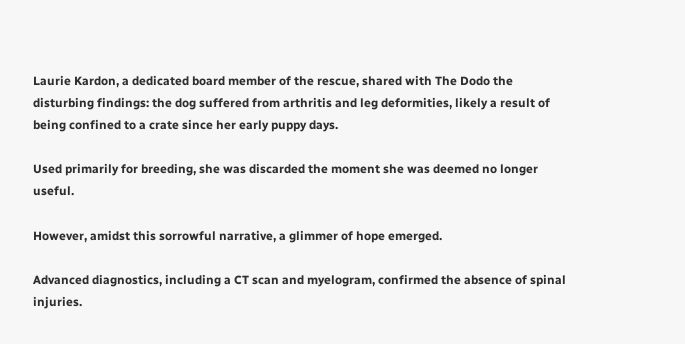Laurie Kardon, a dedicated board member of the rescue, shared with The Dodo the disturbing findings: the dog suffered from arthritis and leg deformities, likely a result of being confined to a crate since her early puppy days.

Used primarily for breeding, she was discarded the moment she was deemed no longer useful.

However, amidst this sorrowful narrative, a glimmer of hope emerged.

Advanced diagnostics, including a CT scan and myelogram, confirmed the absence of spinal injuries.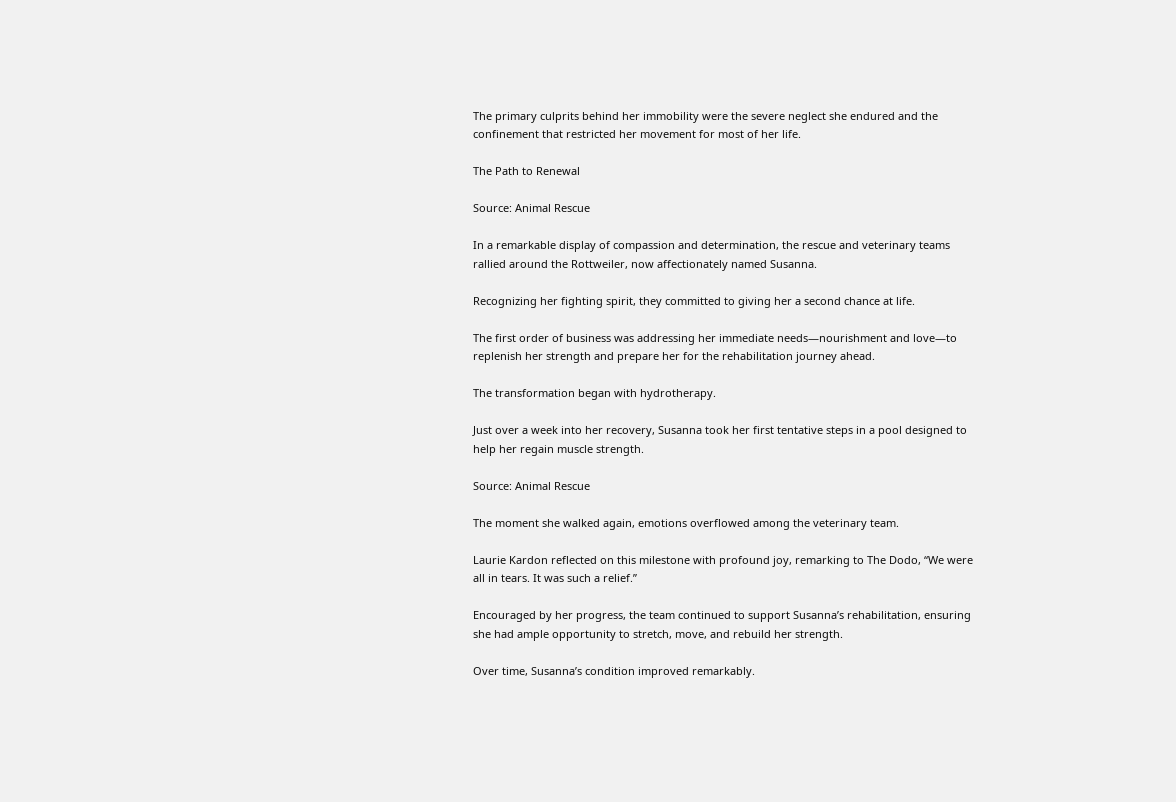The primary culprits behind her immobility were the severe neglect she endured and the confinement that restricted her movement for most of her life.

The Path to Renewal

Source: Animal Rescue

In a remarkable display of compassion and determination, the rescue and veterinary teams rallied around the Rottweiler, now affectionately named Susanna.

Recognizing her fighting spirit, they committed to giving her a second chance at life.

The first order of business was addressing her immediate needs—nourishment and love—to replenish her strength and prepare her for the rehabilitation journey ahead.

The transformation began with hydrotherapy.

Just over a week into her recovery, Susanna took her first tentative steps in a pool designed to help her regain muscle strength.

Source: Animal Rescue

The moment she walked again, emotions overflowed among the veterinary team.

Laurie Kardon reflected on this milestone with profound joy, remarking to The Dodo, “We were all in tears. It was such a relief.”

Encouraged by her progress, the team continued to support Susanna’s rehabilitation, ensuring she had ample opportunity to stretch, move, and rebuild her strength.

Over time, Susanna’s condition improved remarkably.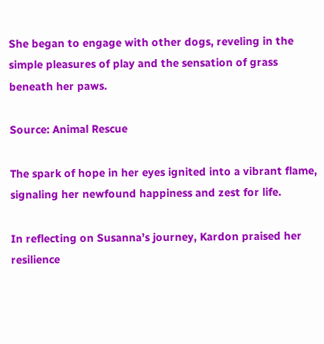She began to engage with other dogs, reveling in the simple pleasures of play and the sensation of grass beneath her paws.

Source: Animal Rescue

The spark of hope in her eyes ignited into a vibrant flame, signaling her newfound happiness and zest for life.

In reflecting on Susanna’s journey, Kardon praised her resilience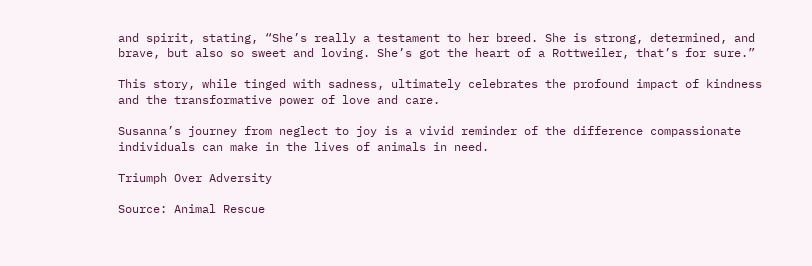and spirit, stating, “She’s really a testament to her breed. She is strong, determined, and brave, but also so sweet and loving. She’s got the heart of a Rottweiler, that’s for sure.”

This story, while tinged with sadness, ultimately celebrates the profound impact of kindness and the transformative power of love and care.

Susanna’s journey from neglect to joy is a vivid reminder of the difference compassionate individuals can make in the lives of animals in need.

Triumph Over Adversity

Source: Animal Rescue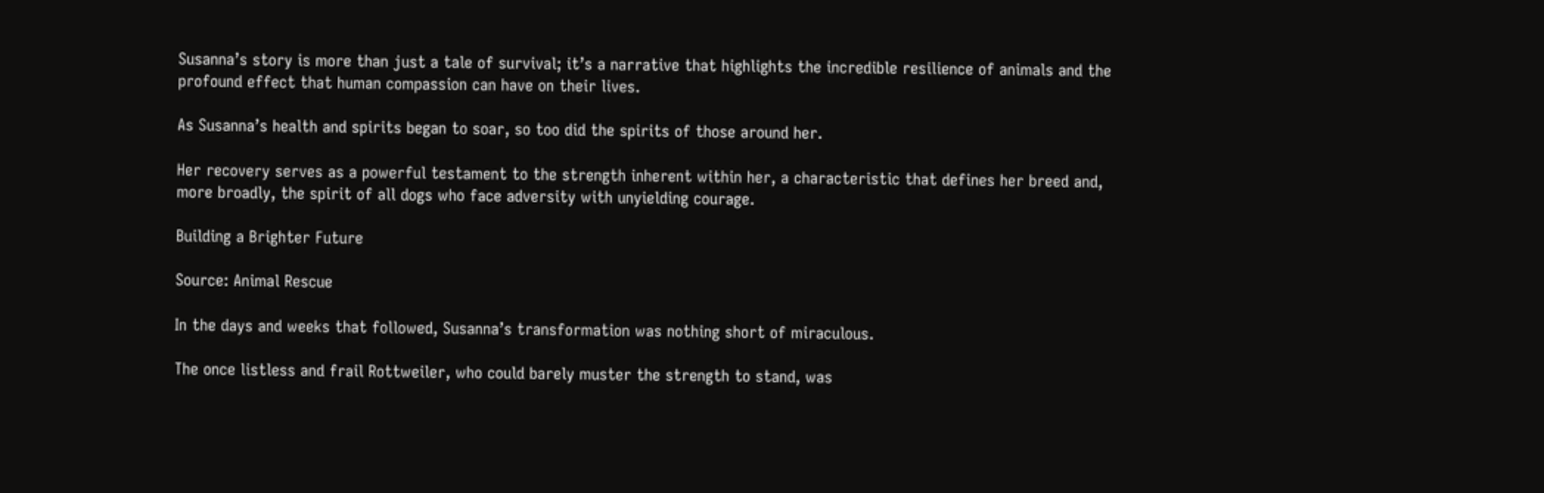Susanna’s story is more than just a tale of survival; it’s a narrative that highlights the incredible resilience of animals and the profound effect that human compassion can have on their lives.

As Susanna’s health and spirits began to soar, so too did the spirits of those around her.

Her recovery serves as a powerful testament to the strength inherent within her, a characteristic that defines her breed and, more broadly, the spirit of all dogs who face adversity with unyielding courage.

Building a Brighter Future

Source: Animal Rescue

In the days and weeks that followed, Susanna’s transformation was nothing short of miraculous.

The once listless and frail Rottweiler, who could barely muster the strength to stand, was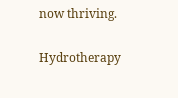now thriving.

Hydrotherapy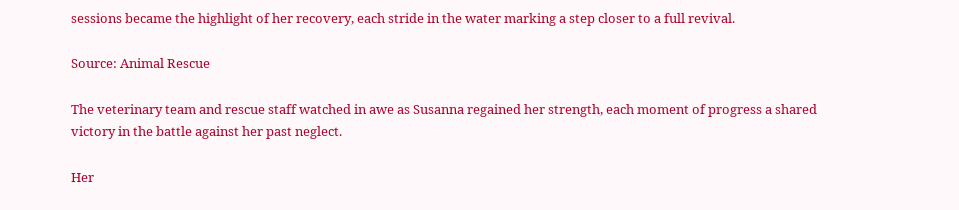sessions became the highlight of her recovery, each stride in the water marking a step closer to a full revival.

Source: Animal Rescue

The veterinary team and rescue staff watched in awe as Susanna regained her strength, each moment of progress a shared victory in the battle against her past neglect.

Her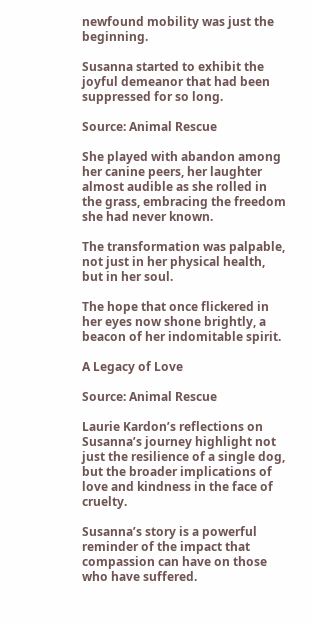newfound mobility was just the beginning.

Susanna started to exhibit the joyful demeanor that had been suppressed for so long.

Source: Animal Rescue

She played with abandon among her canine peers, her laughter almost audible as she rolled in the grass, embracing the freedom she had never known.

The transformation was palpable, not just in her physical health, but in her soul.

The hope that once flickered in her eyes now shone brightly, a beacon of her indomitable spirit.

A Legacy of Love

Source: Animal Rescue

Laurie Kardon’s reflections on Susanna’s journey highlight not just the resilience of a single dog, but the broader implications of love and kindness in the face of cruelty.

Susanna’s story is a powerful reminder of the impact that compassion can have on those who have suffered.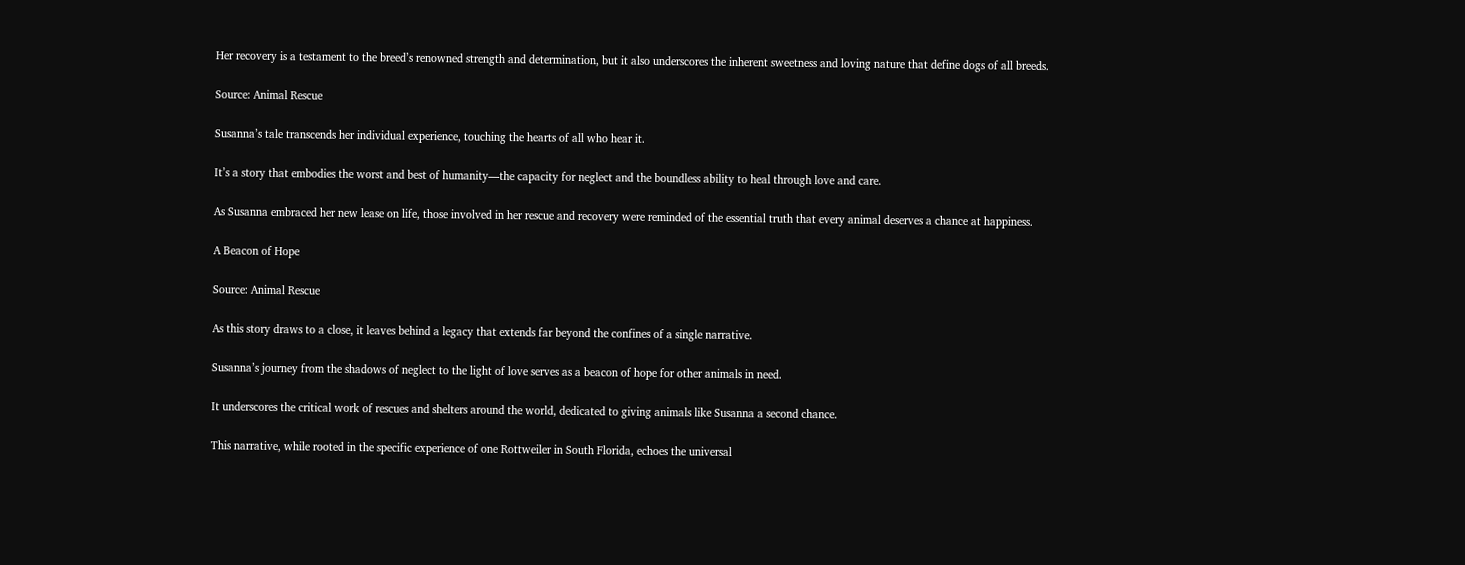Her recovery is a testament to the breed’s renowned strength and determination, but it also underscores the inherent sweetness and loving nature that define dogs of all breeds.

Source: Animal Rescue

Susanna’s tale transcends her individual experience, touching the hearts of all who hear it.

It’s a story that embodies the worst and best of humanity—the capacity for neglect and the boundless ability to heal through love and care.

As Susanna embraced her new lease on life, those involved in her rescue and recovery were reminded of the essential truth that every animal deserves a chance at happiness.

A Beacon of Hope

Source: Animal Rescue

As this story draws to a close, it leaves behind a legacy that extends far beyond the confines of a single narrative.

Susanna’s journey from the shadows of neglect to the light of love serves as a beacon of hope for other animals in need.

It underscores the critical work of rescues and shelters around the world, dedicated to giving animals like Susanna a second chance.

This narrative, while rooted in the specific experience of one Rottweiler in South Florida, echoes the universal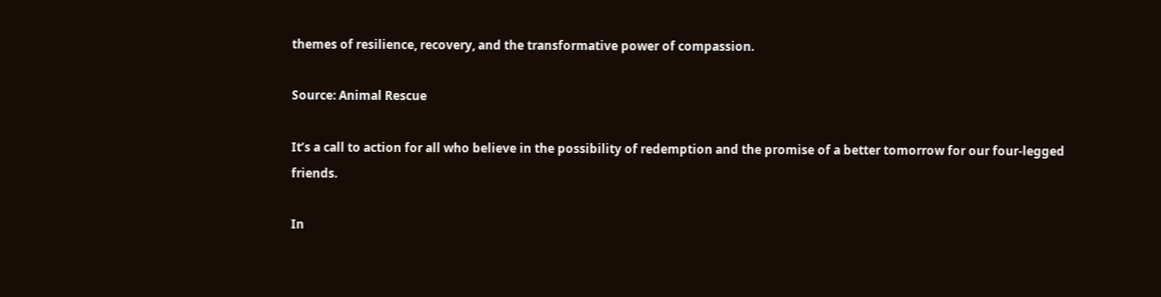themes of resilience, recovery, and the transformative power of compassion.

Source: Animal Rescue

It’s a call to action for all who believe in the possibility of redemption and the promise of a better tomorrow for our four-legged friends.

In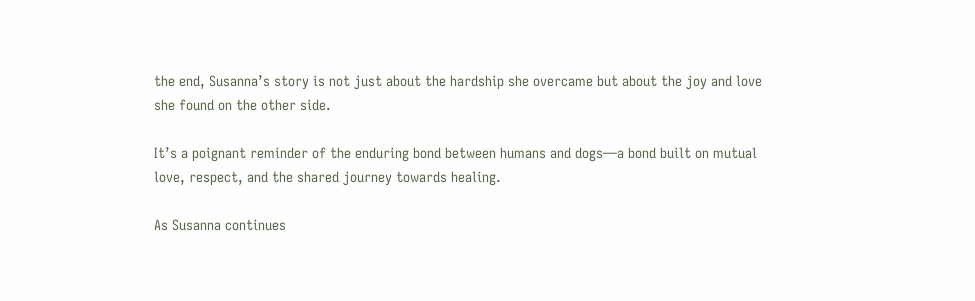the end, Susanna’s story is not just about the hardship she overcame but about the joy and love she found on the other side.

It’s a poignant reminder of the enduring bond between humans and dogs—a bond built on mutual love, respect, and the shared journey towards healing.

As Susanna continues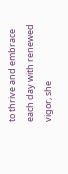to thrive and embrace each day with renewed vigor, she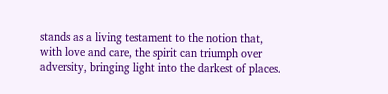stands as a living testament to the notion that, with love and care, the spirit can triumph over adversity, bringing light into the darkest of places.